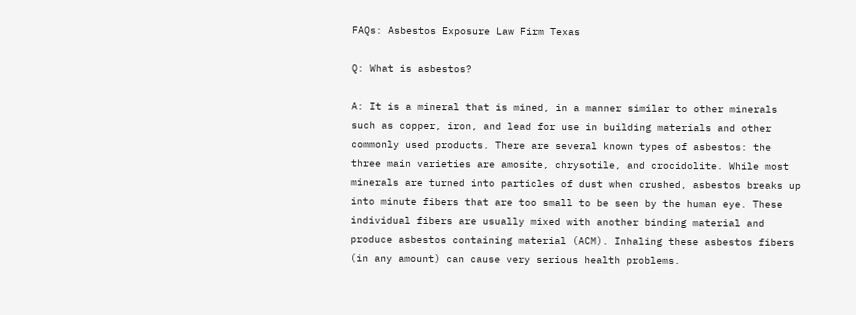FAQs: Asbestos Exposure Law Firm Texas

Q: What is asbestos?

A: It is a mineral that is mined, in a manner similar to other minerals such as copper, iron, and lead for use in building materials and other commonly used products. There are several known types of asbestos: the three main varieties are amosite, chrysotile, and crocidolite. While most minerals are turned into particles of dust when crushed, asbestos breaks up into minute fibers that are too small to be seen by the human eye. These individual fibers are usually mixed with another binding material and produce asbestos containing material (ACM). Inhaling these asbestos fibers (in any amount) can cause very serious health problems.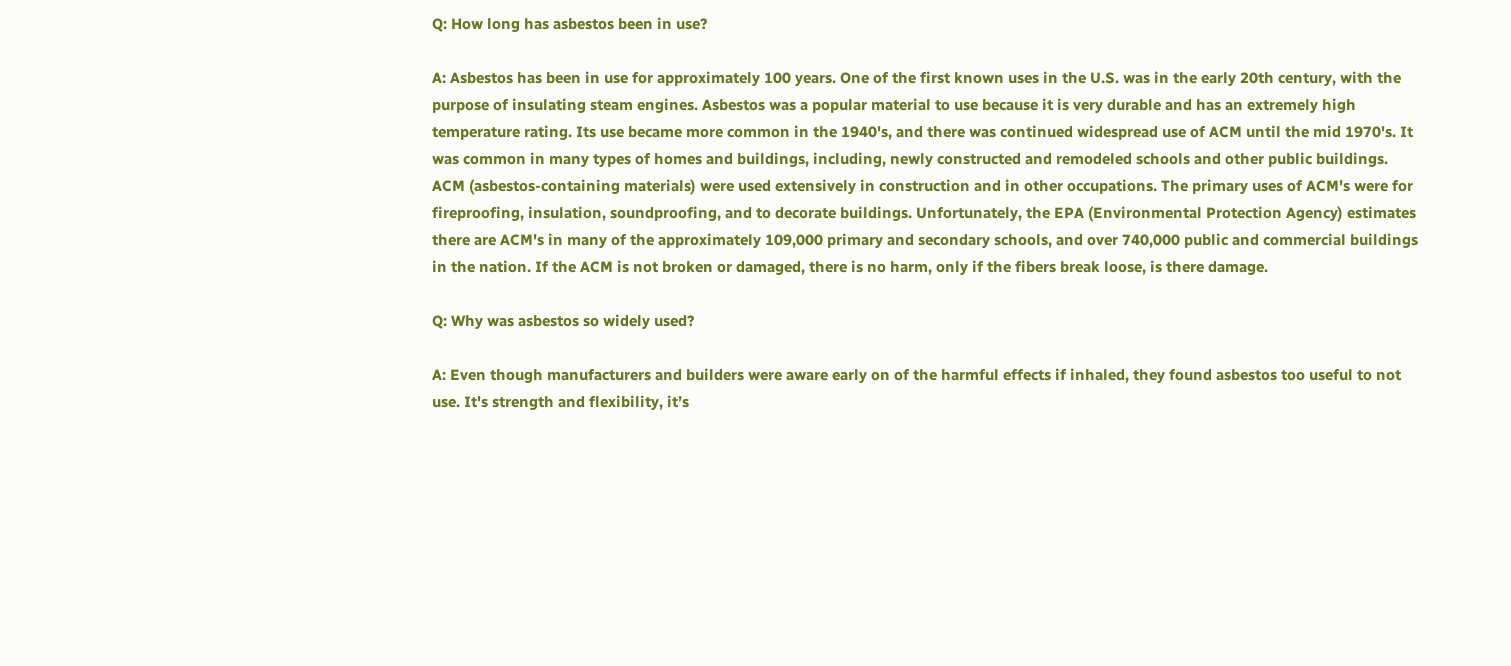Q: How long has asbestos been in use?

A: Asbestos has been in use for approximately 100 years. One of the first known uses in the U.S. was in the early 20th century, with the purpose of insulating steam engines. Asbestos was a popular material to use because it is very durable and has an extremely high temperature rating. Its use became more common in the 1940's, and there was continued widespread use of ACM until the mid 1970's. It was common in many types of homes and buildings, including, newly constructed and remodeled schools and other public buildings. ACM (asbestos-containing materials) were used extensively in construction and in other occupations. The primary uses of ACM's were for fireproofing, insulation, soundproofing, and to decorate buildings. Unfortunately, the EPA (Environmental Protection Agency) estimates there are ACM's in many of the approximately 109,000 primary and secondary schools, and over 740,000 public and commercial buildings in the nation. If the ACM is not broken or damaged, there is no harm, only if the fibers break loose, is there damage.

Q: Why was asbestos so widely used?

A: Even though manufacturers and builders were aware early on of the harmful effects if inhaled, they found asbestos too useful to not use. It's strength and flexibility, it’s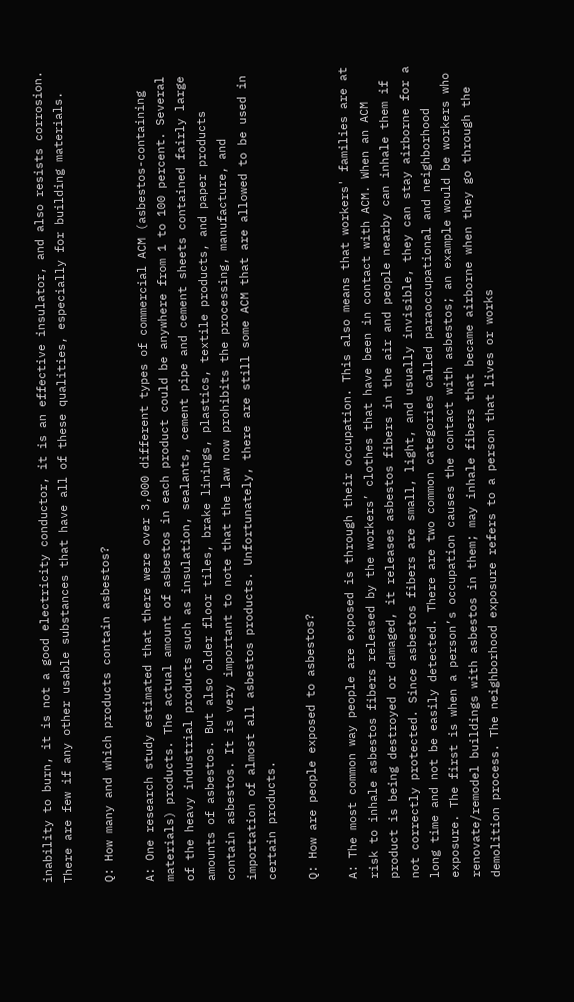inability to burn, it is not a good electricity conductor, it is an effective insulator, and also resists corrosion. There are few if any other usable substances that have all of these qualities, especially for building materials.

Q: How many and which products contain asbestos?

A: One research study estimated that there were over 3,000 different types of commercial ACM (asbestos-containing materials) products. The actual amount of asbestos in each product could be anywhere from 1 to 100 percent. Several of the heavy industrial products such as insulation, sealants, cement pipe and cement sheets contained fairly large amounts of asbestos. But also older floor tiles, brake linings, plastics, textile products, and paper products contain asbestos. It is very important to note that the law now prohibits the processing, manufacture, and importation of almost all asbestos products. Unfortunately, there are still some ACM that are allowed to be used in certain products.

Q: How are people exposed to asbestos?

A: The most common way people are exposed is through their occupation. This also means that workers' families are at risk to inhale asbestos fibers released by the workers’ clothes that have been in contact with ACM. When an ACM product is being destroyed or damaged, it releases asbestos fibers in the air and people nearby can inhale them if not correctly protected. Since asbestos fibers are small, light, and usually invisible, they can stay airborne for a long time and not be easily detected. There are two common categories called paraoccupational and neighborhood exposure. The first is when a person’s occupation causes the contact with asbestos; an example would be workers who renovate/remodel buildings with asbestos in them; may inhale fibers that became airborne when they go through the demolition process. The neighborhood exposure refers to a person that lives or works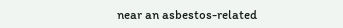near an asbestos-related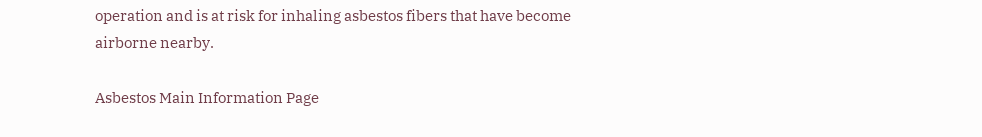operation and is at risk for inhaling asbestos fibers that have become airborne nearby.

Asbestos Main Information Page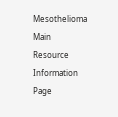Mesothelioma Main Resource Information Page